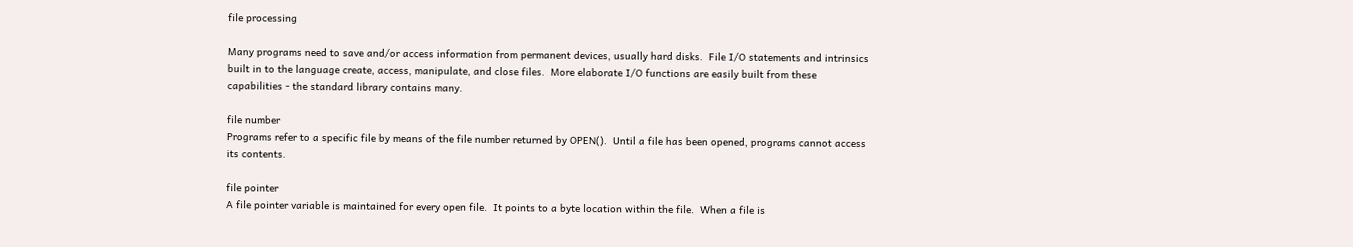file processing

Many programs need to save and/or access information from permanent devices, usually hard disks.  File I/O statements and intrinsics built in to the language create, access, manipulate, and close files.  More elaborate I/O functions are easily built from these capabilities - the standard library contains many.

file number
Programs refer to a specific file by means of the file number returned by OPEN().  Until a file has been opened, programs cannot access its contents.

file pointer
A file pointer variable is maintained for every open file.  It points to a byte location within the file.  When a file is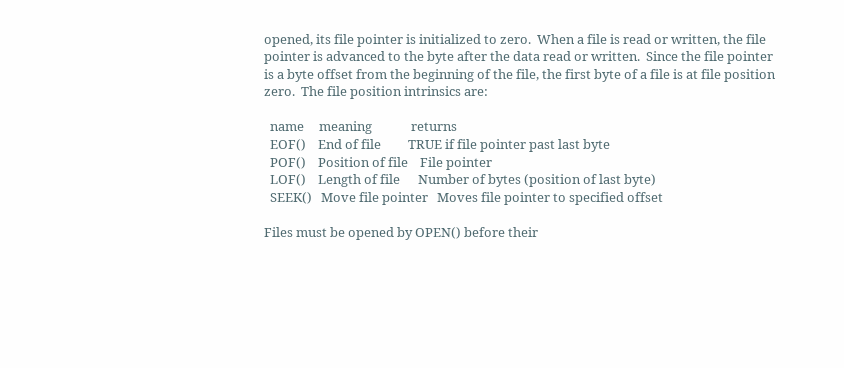opened, its file pointer is initialized to zero.  When a file is read or written, the file pointer is advanced to the byte after the data read or written.  Since the file pointer is a byte offset from the beginning of the file, the first byte of a file is at file position zero.  The file position intrinsics are:

  name     meaning             returns
  EOF()    End of file         TRUE if file pointer past last byte
  POF()    Position of file    File pointer
  LOF()    Length of file      Number of bytes (position of last byte)
  SEEK()   Move file pointer   Moves file pointer to specified offset

Files must be opened by OPEN() before their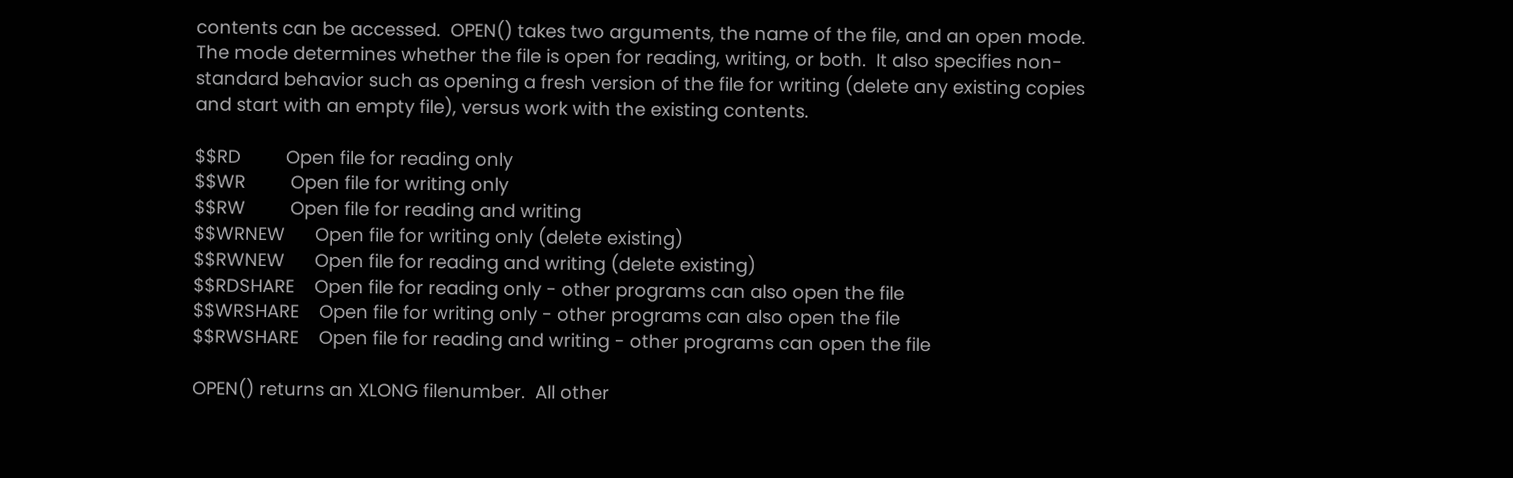contents can be accessed.  OPEN() takes two arguments, the name of the file, and an open mode.  The mode determines whether the file is open for reading, writing, or both.  It also specifies non-standard behavior such as opening a fresh version of the file for writing (delete any existing copies and start with an empty file), versus work with the existing contents.

$$RD         Open file for reading only
$$WR         Open file for writing only
$$RW         Open file for reading and writing
$$WRNEW      Open file for writing only (delete existing)
$$RWNEW      Open file for reading and writing (delete existing)
$$RDSHARE    Open file for reading only - other programs can also open the file
$$WRSHARE    Open file for writing only - other programs can also open the file
$$RWSHARE    Open file for reading and writing - other programs can open the file

OPEN() returns an XLONG filenumber.  All other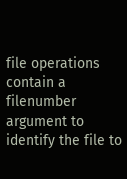file operations contain a filenumber argument to identify the file to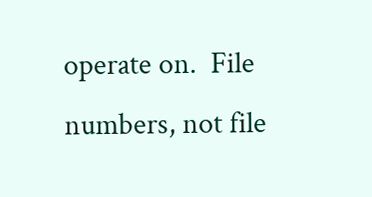operate on.  File numbers, not file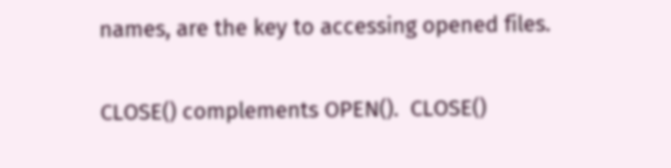names, are the key to accessing opened files.

CLOSE() complements OPEN().  CLOSE()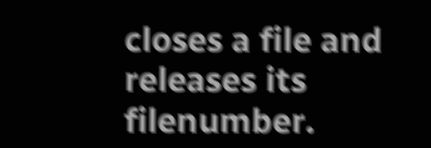closes a file and releases its filenumber.